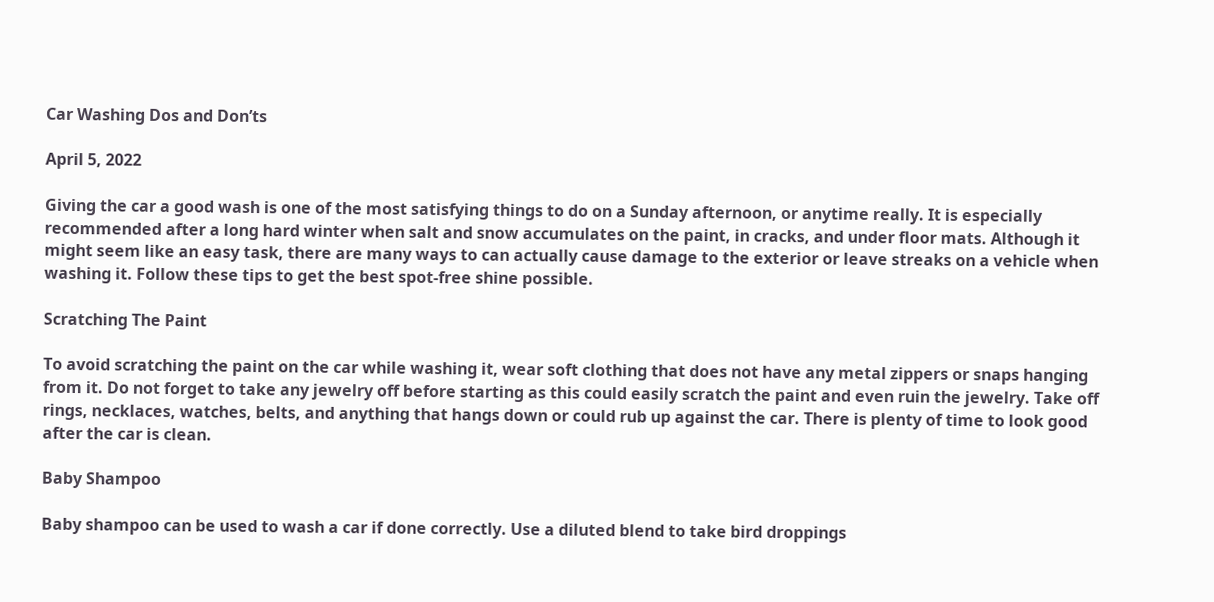Car Washing Dos and Don’ts

April 5, 2022

Giving the car a good wash is one of the most satisfying things to do on a Sunday afternoon, or anytime really. It is especially recommended after a long hard winter when salt and snow accumulates on the paint, in cracks, and under floor mats. Although it might seem like an easy task, there are many ways to can actually cause damage to the exterior or leave streaks on a vehicle when washing it. Follow these tips to get the best spot-free shine possible.

Scratching The Paint

To avoid scratching the paint on the car while washing it, wear soft clothing that does not have any metal zippers or snaps hanging from it. Do not forget to take any jewelry off before starting as this could easily scratch the paint and even ruin the jewelry. Take off rings, necklaces, watches, belts, and anything that hangs down or could rub up against the car. There is plenty of time to look good after the car is clean.

Baby Shampoo

Baby shampoo can be used to wash a car if done correctly. Use a diluted blend to take bird droppings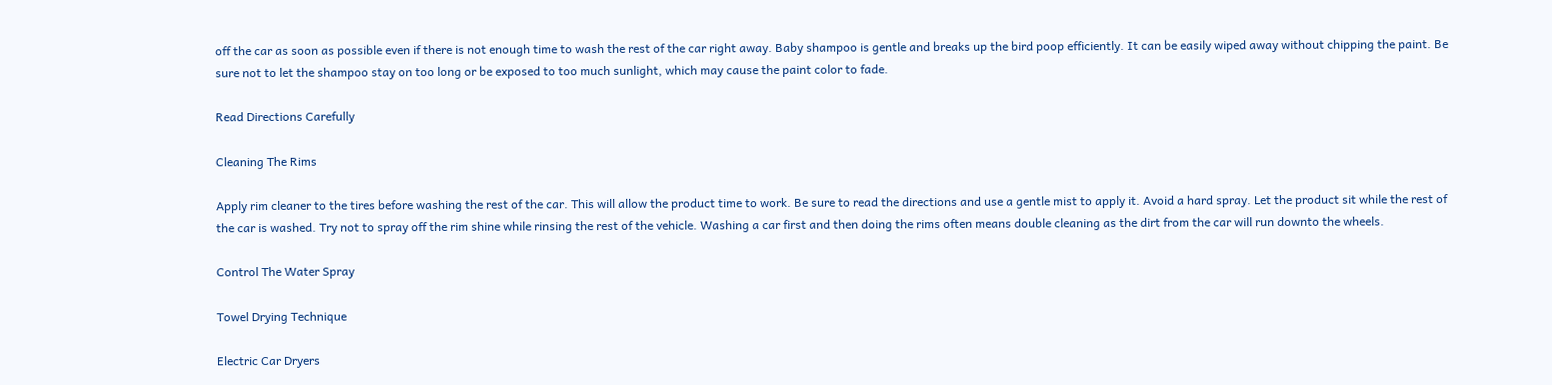off the car as soon as possible even if there is not enough time to wash the rest of the car right away. Baby shampoo is gentle and breaks up the bird poop efficiently. It can be easily wiped away without chipping the paint. Be sure not to let the shampoo stay on too long or be exposed to too much sunlight, which may cause the paint color to fade.

Read Directions Carefully

Cleaning The Rims

Apply rim cleaner to the tires before washing the rest of the car. This will allow the product time to work. Be sure to read the directions and use a gentle mist to apply it. Avoid a hard spray. Let the product sit while the rest of the car is washed. Try not to spray off the rim shine while rinsing the rest of the vehicle. Washing a car first and then doing the rims often means double cleaning as the dirt from the car will run downto the wheels.

Control The Water Spray

Towel Drying Technique

Electric Car Dryers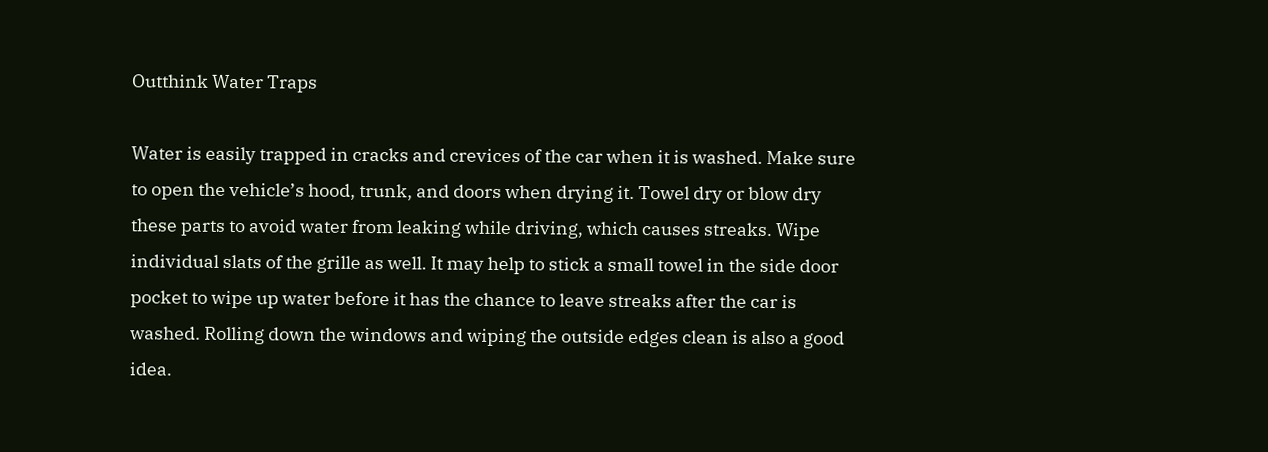Outthink Water Traps

Water is easily trapped in cracks and crevices of the car when it is washed. Make sure to open the vehicle’s hood, trunk, and doors when drying it. Towel dry or blow dry these parts to avoid water from leaking while driving, which causes streaks. Wipe individual slats of the grille as well. It may help to stick a small towel in the side door pocket to wipe up water before it has the chance to leave streaks after the car is washed. Rolling down the windows and wiping the outside edges clean is also a good idea.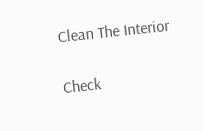Clean The Interior

Check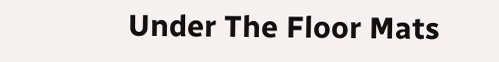Under The Floor Mats